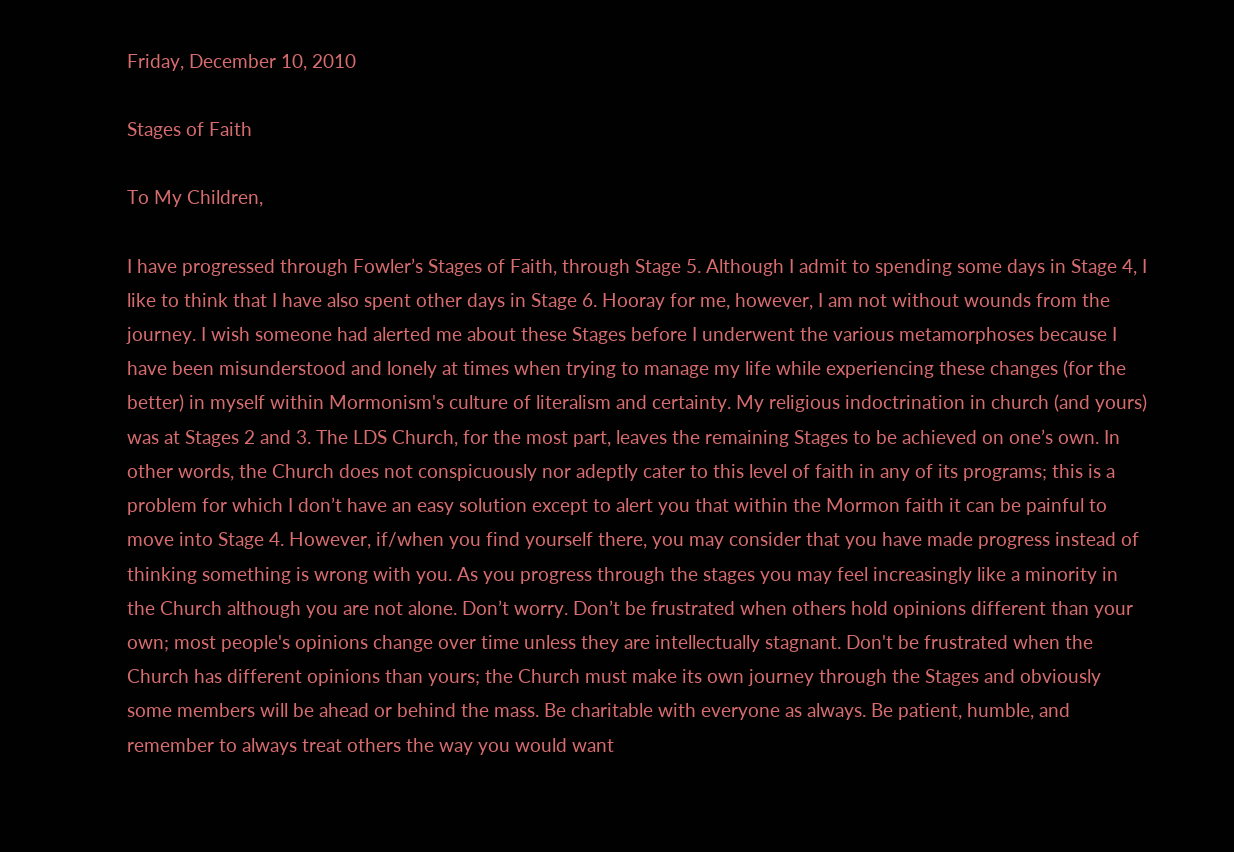Friday, December 10, 2010

Stages of Faith

To My Children,

I have progressed through Fowler’s Stages of Faith, through Stage 5. Although I admit to spending some days in Stage 4, I like to think that I have also spent other days in Stage 6. Hooray for me, however, I am not without wounds from the journey. I wish someone had alerted me about these Stages before I underwent the various metamorphoses because I have been misunderstood and lonely at times when trying to manage my life while experiencing these changes (for the better) in myself within Mormonism's culture of literalism and certainty. My religious indoctrination in church (and yours) was at Stages 2 and 3. The LDS Church, for the most part, leaves the remaining Stages to be achieved on one’s own. In other words, the Church does not conspicuously nor adeptly cater to this level of faith in any of its programs; this is a problem for which I don’t have an easy solution except to alert you that within the Mormon faith it can be painful to move into Stage 4. However, if/when you find yourself there, you may consider that you have made progress instead of thinking something is wrong with you. As you progress through the stages you may feel increasingly like a minority in the Church although you are not alone. Don’t worry. Don’t be frustrated when others hold opinions different than your own; most people's opinions change over time unless they are intellectually stagnant. Don't be frustrated when the Church has different opinions than yours; the Church must make its own journey through the Stages and obviously some members will be ahead or behind the mass. Be charitable with everyone as always. Be patient, humble, and remember to always treat others the way you would want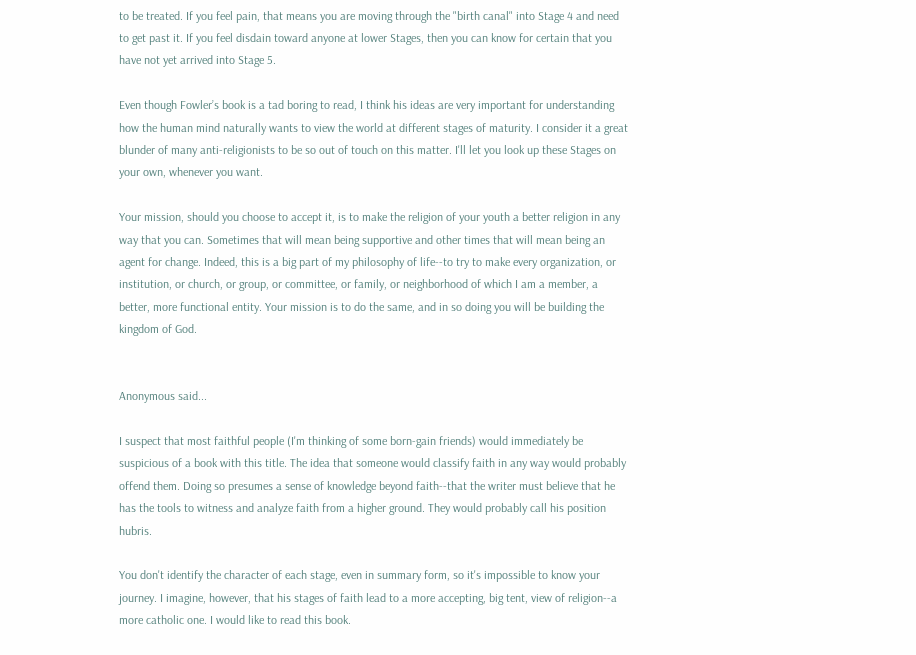to be treated. If you feel pain, that means you are moving through the "birth canal" into Stage 4 and need to get past it. If you feel disdain toward anyone at lower Stages, then you can know for certain that you have not yet arrived into Stage 5.

Even though Fowler’s book is a tad boring to read, I think his ideas are very important for understanding how the human mind naturally wants to view the world at different stages of maturity. I consider it a great blunder of many anti-religionists to be so out of touch on this matter. I'll let you look up these Stages on your own, whenever you want.

Your mission, should you choose to accept it, is to make the religion of your youth a better religion in any way that you can. Sometimes that will mean being supportive and other times that will mean being an agent for change. Indeed, this is a big part of my philosophy of life--to try to make every organization, or institution, or church, or group, or committee, or family, or neighborhood of which I am a member, a better, more functional entity. Your mission is to do the same, and in so doing you will be building the kingdom of God.


Anonymous said...

I suspect that most faithful people (I'm thinking of some born-gain friends) would immediately be suspicious of a book with this title. The idea that someone would classify faith in any way would probably offend them. Doing so presumes a sense of knowledge beyond faith--that the writer must believe that he has the tools to witness and analyze faith from a higher ground. They would probably call his position hubris.

You don't identify the character of each stage, even in summary form, so it's impossible to know your journey. I imagine, however, that his stages of faith lead to a more accepting, big tent, view of religion--a more catholic one. I would like to read this book.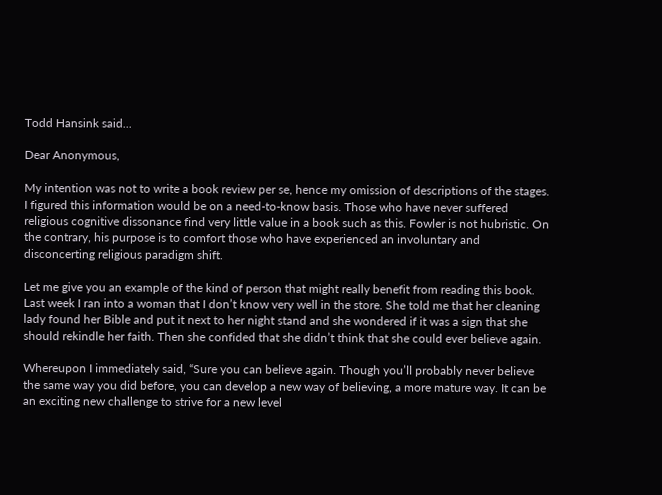Todd Hansink said...

Dear Anonymous,

My intention was not to write a book review per se, hence my omission of descriptions of the stages. I figured this information would be on a need-to-know basis. Those who have never suffered religious cognitive dissonance find very little value in a book such as this. Fowler is not hubristic. On the contrary, his purpose is to comfort those who have experienced an involuntary and disconcerting religious paradigm shift.

Let me give you an example of the kind of person that might really benefit from reading this book. Last week I ran into a woman that I don’t know very well in the store. She told me that her cleaning lady found her Bible and put it next to her night stand and she wondered if it was a sign that she should rekindle her faith. Then she confided that she didn’t think that she could ever believe again.

Whereupon I immediately said, “Sure you can believe again. Though you’ll probably never believe the same way you did before, you can develop a new way of believing, a more mature way. It can be an exciting new challenge to strive for a new level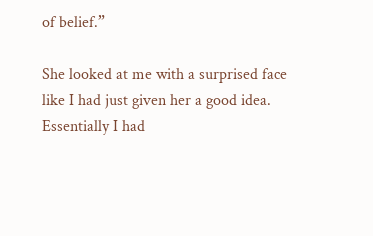of belief.”

She looked at me with a surprised face like I had just given her a good idea. Essentially I had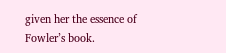given her the essence of Fowler’s book.